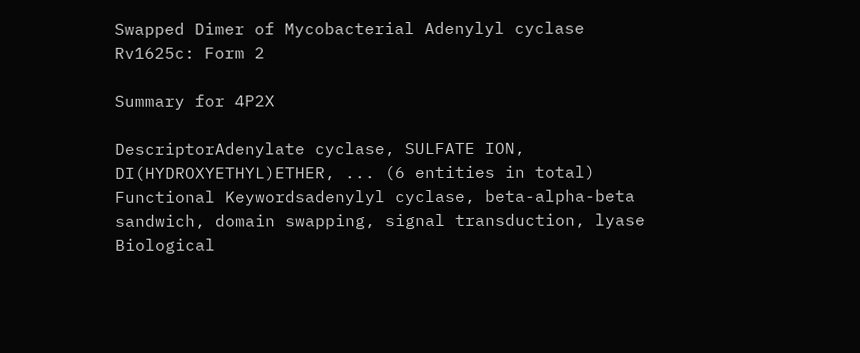Swapped Dimer of Mycobacterial Adenylyl cyclase Rv1625c: Form 2

Summary for 4P2X

DescriptorAdenylate cyclase, SULFATE ION, DI(HYDROXYETHYL)ETHER, ... (6 entities in total)
Functional Keywordsadenylyl cyclase, beta-alpha-beta sandwich, domain swapping, signal transduction, lyase
Biological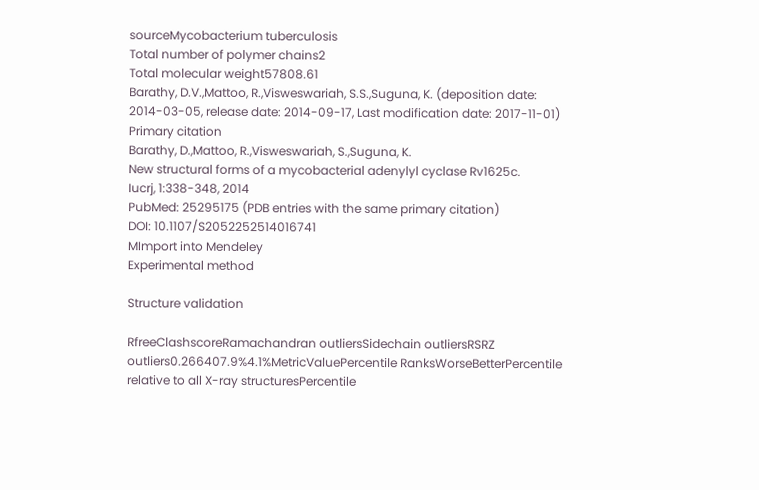sourceMycobacterium tuberculosis
Total number of polymer chains2
Total molecular weight57808.61
Barathy, D.V.,Mattoo, R.,Visweswariah, S.S.,Suguna, K. (deposition date: 2014-03-05, release date: 2014-09-17, Last modification date: 2017-11-01)
Primary citation
Barathy, D.,Mattoo, R.,Visweswariah, S.,Suguna, K.
New structural forms of a mycobacterial adenylyl cyclase Rv1625c.
Iucrj, 1:338-348, 2014
PubMed: 25295175 (PDB entries with the same primary citation)
DOI: 10.1107/S2052252514016741
MImport into Mendeley
Experimental method

Structure validation

RfreeClashscoreRamachandran outliersSidechain outliersRSRZ outliers0.266407.9%4.1%MetricValuePercentile RanksWorseBetterPercentile relative to all X-ray structuresPercentile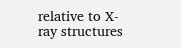relative to X-ray structures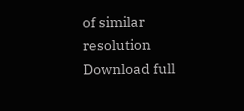of similar resolution
Download full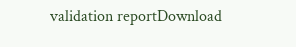validation reportDownload